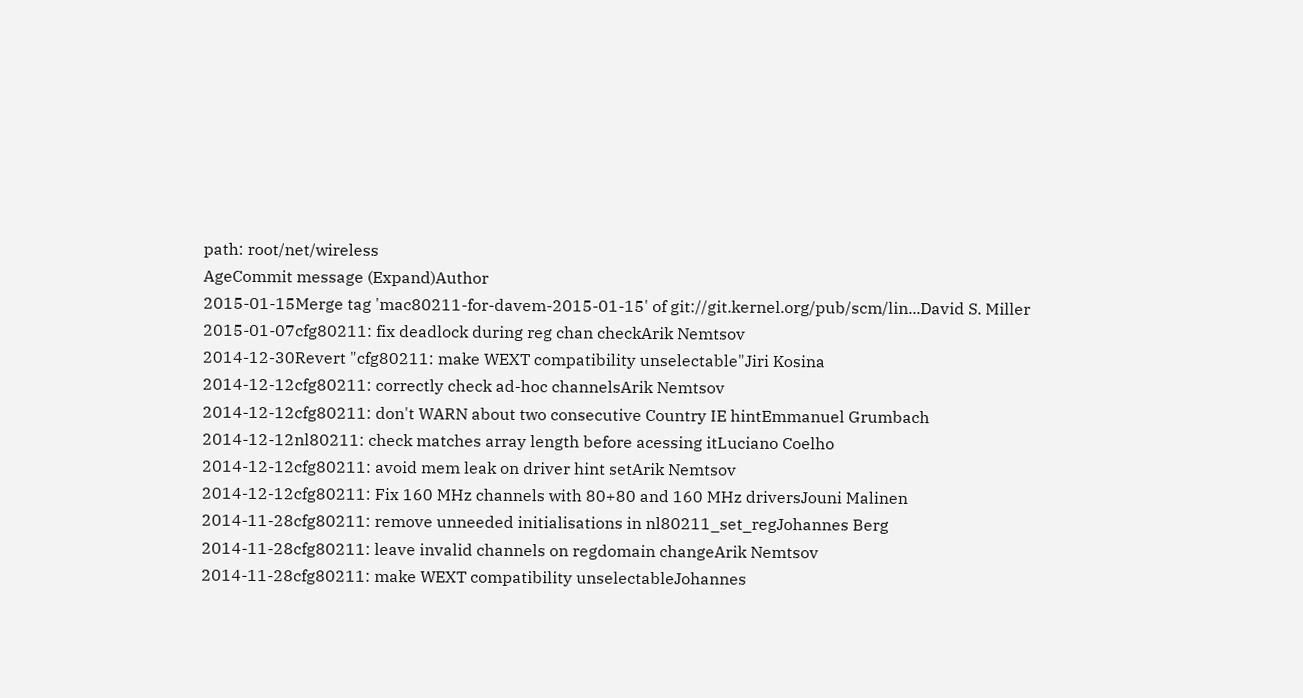path: root/net/wireless
AgeCommit message (Expand)Author
2015-01-15Merge tag 'mac80211-for-davem-2015-01-15' of git://git.kernel.org/pub/scm/lin...David S. Miller
2015-01-07cfg80211: fix deadlock during reg chan checkArik Nemtsov
2014-12-30Revert "cfg80211: make WEXT compatibility unselectable"Jiri Kosina
2014-12-12cfg80211: correctly check ad-hoc channelsArik Nemtsov
2014-12-12cfg80211: don't WARN about two consecutive Country IE hintEmmanuel Grumbach
2014-12-12nl80211: check matches array length before acessing itLuciano Coelho
2014-12-12cfg80211: avoid mem leak on driver hint setArik Nemtsov
2014-12-12cfg80211: Fix 160 MHz channels with 80+80 and 160 MHz driversJouni Malinen
2014-11-28cfg80211: remove unneeded initialisations in nl80211_set_regJohannes Berg
2014-11-28cfg80211: leave invalid channels on regdomain changeArik Nemtsov
2014-11-28cfg80211: make WEXT compatibility unselectableJohannes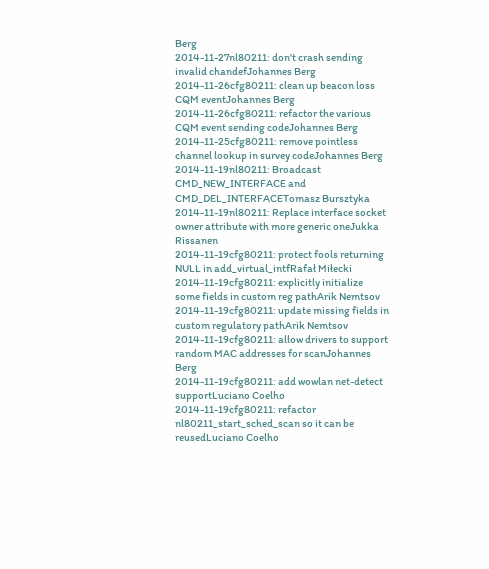Berg
2014-11-27nl80211: don't crash sending invalid chandefJohannes Berg
2014-11-26cfg80211: clean up beacon loss CQM eventJohannes Berg
2014-11-26cfg80211: refactor the various CQM event sending codeJohannes Berg
2014-11-25cfg80211: remove pointless channel lookup in survey codeJohannes Berg
2014-11-19nl80211: Broadcast CMD_NEW_INTERFACE and CMD_DEL_INTERFACETomasz Bursztyka
2014-11-19nl80211: Replace interface socket owner attribute with more generic oneJukka Rissanen
2014-11-19cfg80211: protect fools returning NULL in add_virtual_intfRafał Miłecki
2014-11-19cfg80211: explicitly initialize some fields in custom reg pathArik Nemtsov
2014-11-19cfg80211: update missing fields in custom regulatory pathArik Nemtsov
2014-11-19cfg80211: allow drivers to support random MAC addresses for scanJohannes Berg
2014-11-19cfg80211: add wowlan net-detect supportLuciano Coelho
2014-11-19cfg80211: refactor nl80211_start_sched_scan so it can be reusedLuciano Coelho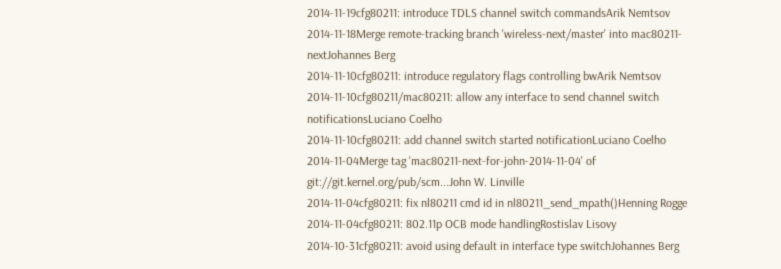2014-11-19cfg80211: introduce TDLS channel switch commandsArik Nemtsov
2014-11-18Merge remote-tracking branch 'wireless-next/master' into mac80211-nextJohannes Berg
2014-11-10cfg80211: introduce regulatory flags controlling bwArik Nemtsov
2014-11-10cfg80211/mac80211: allow any interface to send channel switch notificationsLuciano Coelho
2014-11-10cfg80211: add channel switch started notificationLuciano Coelho
2014-11-04Merge tag 'mac80211-next-for-john-2014-11-04' of git://git.kernel.org/pub/scm...John W. Linville
2014-11-04cfg80211: fix nl80211 cmd id in nl80211_send_mpath()Henning Rogge
2014-11-04cfg80211: 802.11p OCB mode handlingRostislav Lisovy
2014-10-31cfg80211: avoid using default in interface type switchJohannes Berg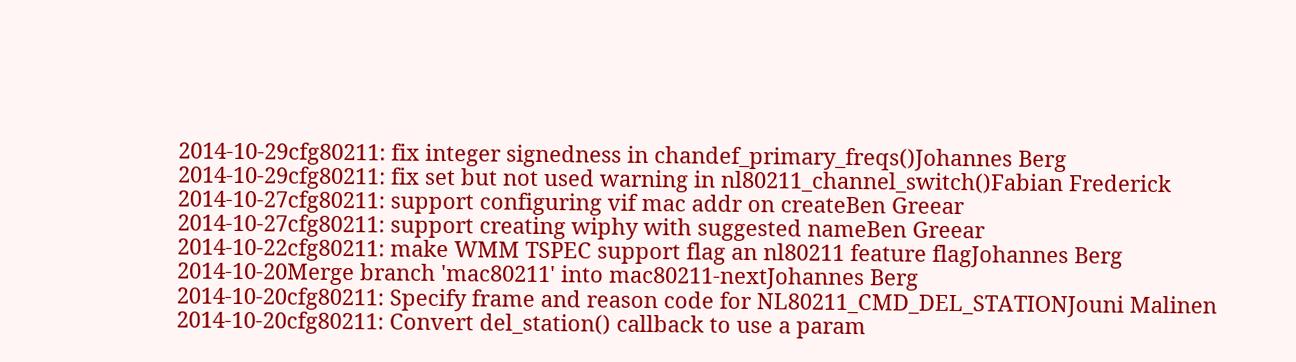2014-10-29cfg80211: fix integer signedness in chandef_primary_freqs()Johannes Berg
2014-10-29cfg80211: fix set but not used warning in nl80211_channel_switch()Fabian Frederick
2014-10-27cfg80211: support configuring vif mac addr on createBen Greear
2014-10-27cfg80211: support creating wiphy with suggested nameBen Greear
2014-10-22cfg80211: make WMM TSPEC support flag an nl80211 feature flagJohannes Berg
2014-10-20Merge branch 'mac80211' into mac80211-nextJohannes Berg
2014-10-20cfg80211: Specify frame and reason code for NL80211_CMD_DEL_STATIONJouni Malinen
2014-10-20cfg80211: Convert del_station() callback to use a param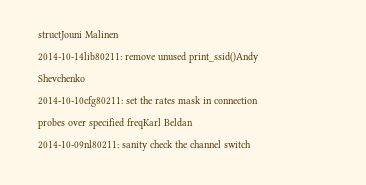structJouni Malinen
2014-10-14lib80211: remove unused print_ssid()Andy Shevchenko
2014-10-10cfg80211: set the rates mask in connection probes over specified freqKarl Beldan
2014-10-09nl80211: sanity check the channel switch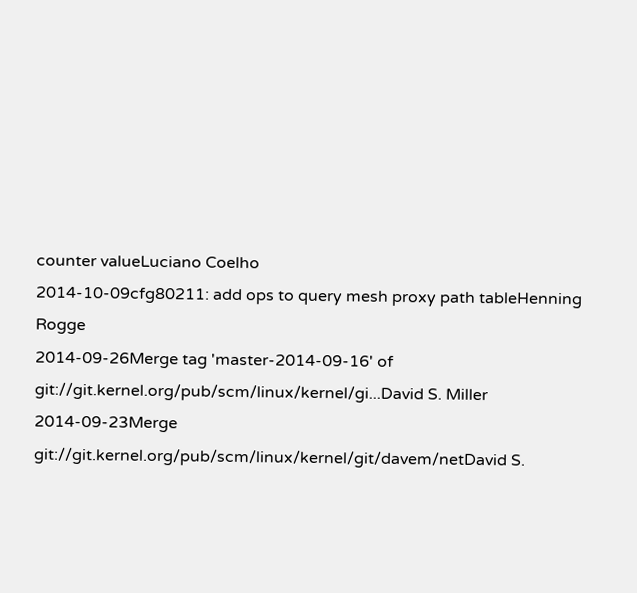counter valueLuciano Coelho
2014-10-09cfg80211: add ops to query mesh proxy path tableHenning Rogge
2014-09-26Merge tag 'master-2014-09-16' of git://git.kernel.org/pub/scm/linux/kernel/gi...David S. Miller
2014-09-23Merge git://git.kernel.org/pub/scm/linux/kernel/git/davem/netDavid S.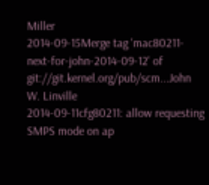Miller
2014-09-15Merge tag 'mac80211-next-for-john-2014-09-12' of git://git.kernel.org/pub/scm...John W. Linville
2014-09-11cfg80211: allow requesting SMPS mode on ap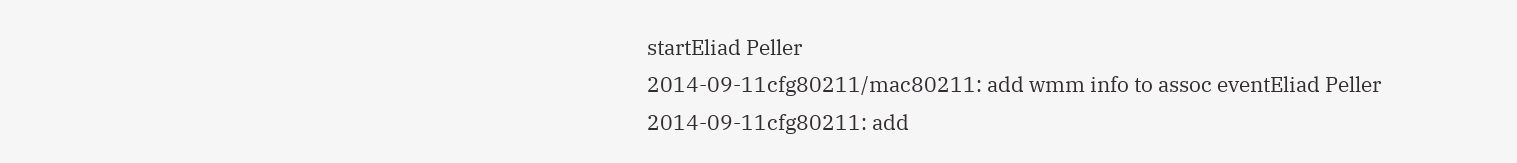startEliad Peller
2014-09-11cfg80211/mac80211: add wmm info to assoc eventEliad Peller
2014-09-11cfg80211: add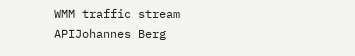WMM traffic stream APIJohannes Berg